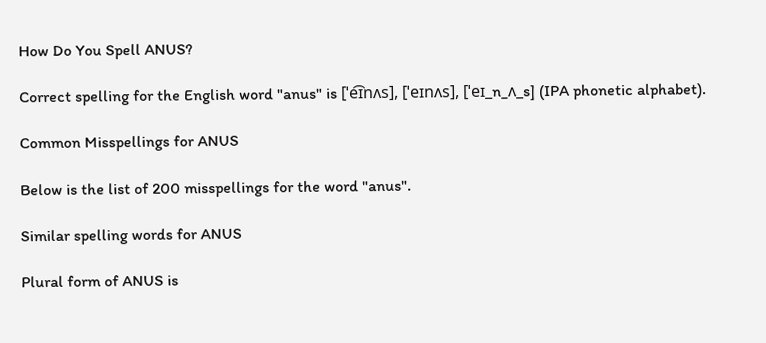How Do You Spell ANUS?

Correct spelling for the English word "anus" is [ˈe͡ɪnʌs], [ˈeɪnʌs], [ˈeɪ_n_ʌ_s] (IPA phonetic alphabet).

Common Misspellings for ANUS

Below is the list of 200 misspellings for the word "anus".

Similar spelling words for ANUS

Plural form of ANUS is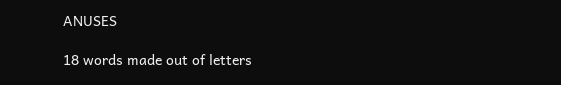ANUSES

18 words made out of letters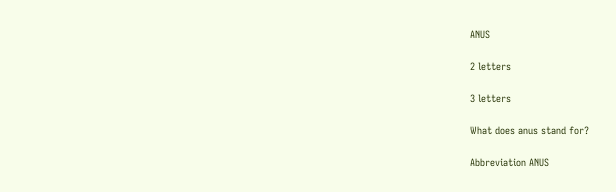ANUS

2 letters

3 letters

What does anus stand for?

Abbreviation ANUS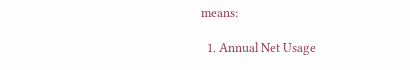means:

  1. Annual Net Usage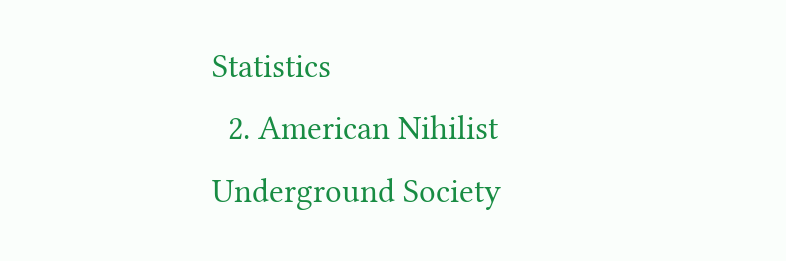Statistics
  2. American Nihilist Underground Society